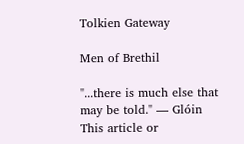Tolkien Gateway

Men of Brethil

"...there is much else that may be told." — Glóin
This article or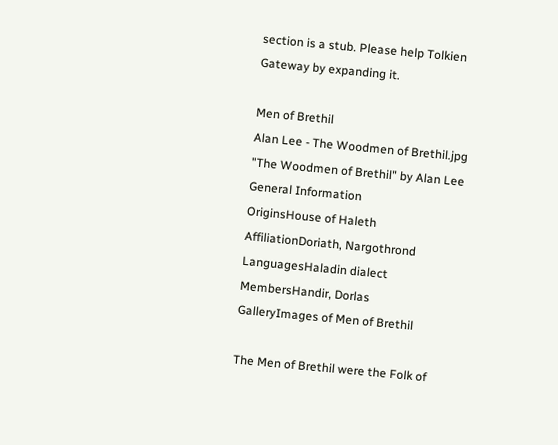section is a stub. Please help Tolkien Gateway by expanding it.

Men of Brethil
Alan Lee - The Woodmen of Brethil.jpg
"The Woodmen of Brethil" by Alan Lee
General Information
OriginsHouse of Haleth
AffiliationDoriath, Nargothrond
LanguagesHaladin dialect
MembersHandir, Dorlas
GalleryImages of Men of Brethil

The Men of Brethil were the Folk of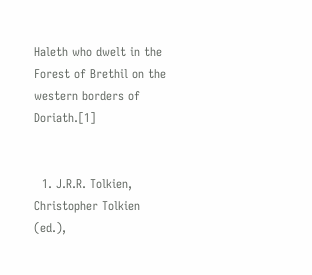Haleth who dwelt in the Forest of Brethil on the western borders of Doriath.[1]


  1. J.R.R. Tolkien, Christopher Tolkien (ed.),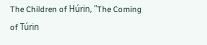The Children of Húrin, "The Coming of Túrin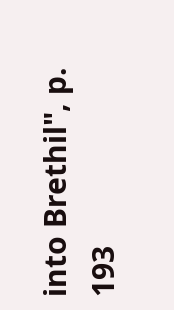into Brethil", p. 193